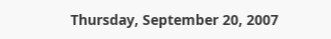Thursday, September 20, 2007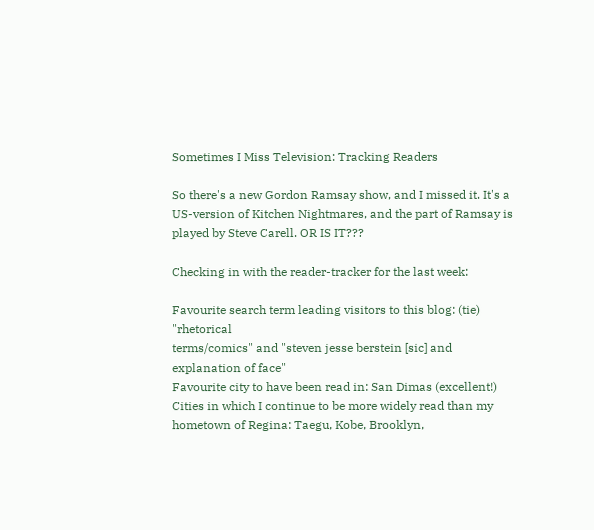Sometimes I Miss Television: Tracking Readers

So there's a new Gordon Ramsay show, and I missed it. It's a US-version of Kitchen Nightmares, and the part of Ramsay is played by Steve Carell. OR IS IT???

Checking in with the reader-tracker for the last week:

Favourite search term leading visitors to this blog: (tie) "rhetorical
terms/comics" and "steven jesse berstein [sic] and explanation of face"
Favourite city to have been read in: San Dimas (excellent!)
Cities in which I continue to be more widely read than my hometown of Regina: Taegu, Kobe, Brooklyn,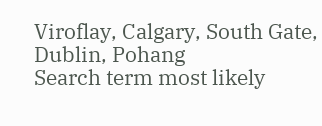Viroflay, Calgary, South Gate, Dublin, Pohang
Search term most likely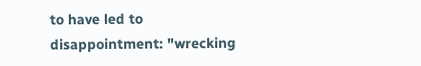to have led to disappointment: "wrecking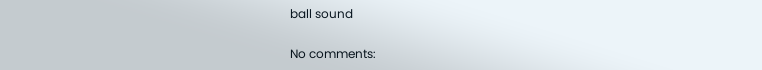ball sound

No comments: